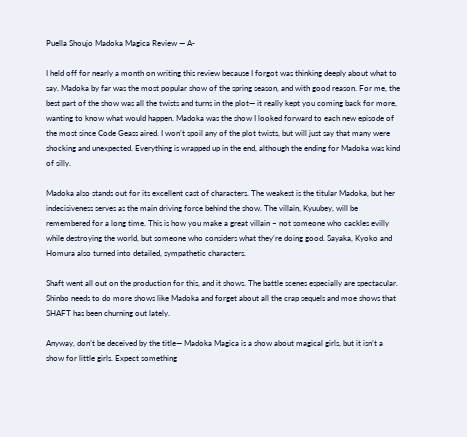Puella Shoujo Madoka Magica Review — A-

I held off for nearly a month on writing this review because I forgot was thinking deeply about what to say. Madoka by far was the most popular show of the spring season, and with good reason. For me, the best part of the show was all the twists and turns in the plot— it really kept you coming back for more, wanting to know what would happen. Madoka was the show I looked forward to each new episode of the most since Code Geass aired. I won’t spoil any of the plot twists, but will just say that many were shocking and unexpected. Everything is wrapped up in the end, although the ending for Madoka was kind of silly.

Madoka also stands out for its excellent cast of characters. The weakest is the titular Madoka, but her indecisiveness serves as the main driving force behind the show. The villain, Kyuubey, will be remembered for a long time. This is how you make a great villain – not someone who cackles evilly while destroying the world, but someone who considers what they’re doing good. Sayaka, Kyoko and Homura also turned into detailed, sympathetic characters.

Shaft went all out on the production for this, and it shows. The battle scenes especially are spectacular. Shinbo needs to do more shows like Madoka and forget about all the crap sequels and moe shows that SHAFT has been churning out lately.

Anyway, don’t be deceived by the title— Madoka Magica is a show about magical girls, but it isn’t a show for little girls. Expect something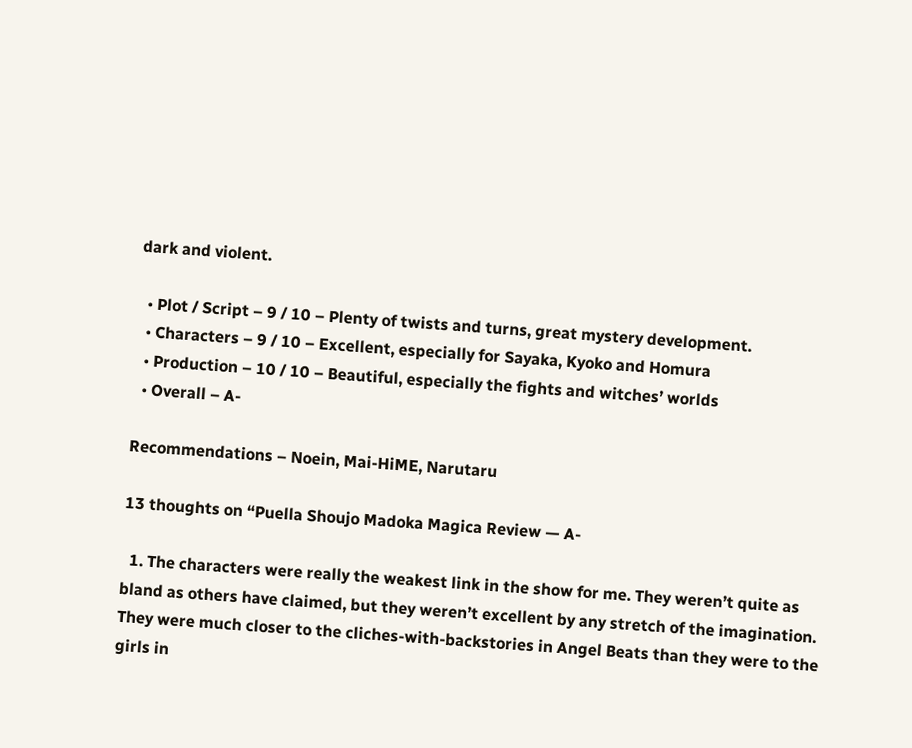dark and violent.

  • Plot / Script – 9 / 10 – Plenty of twists and turns, great mystery development.
  • Characters – 9 / 10 – Excellent, especially for Sayaka, Kyoko and Homura
  • Production – 10 / 10 – Beautiful, especially the fights and witches’ worlds
  • Overall – A-

Recommendations – Noein, Mai-HiME, Narutaru

13 thoughts on “Puella Shoujo Madoka Magica Review — A-

  1. The characters were really the weakest link in the show for me. They weren’t quite as bland as others have claimed, but they weren’t excellent by any stretch of the imagination. They were much closer to the cliches-with-backstories in Angel Beats than they were to the girls in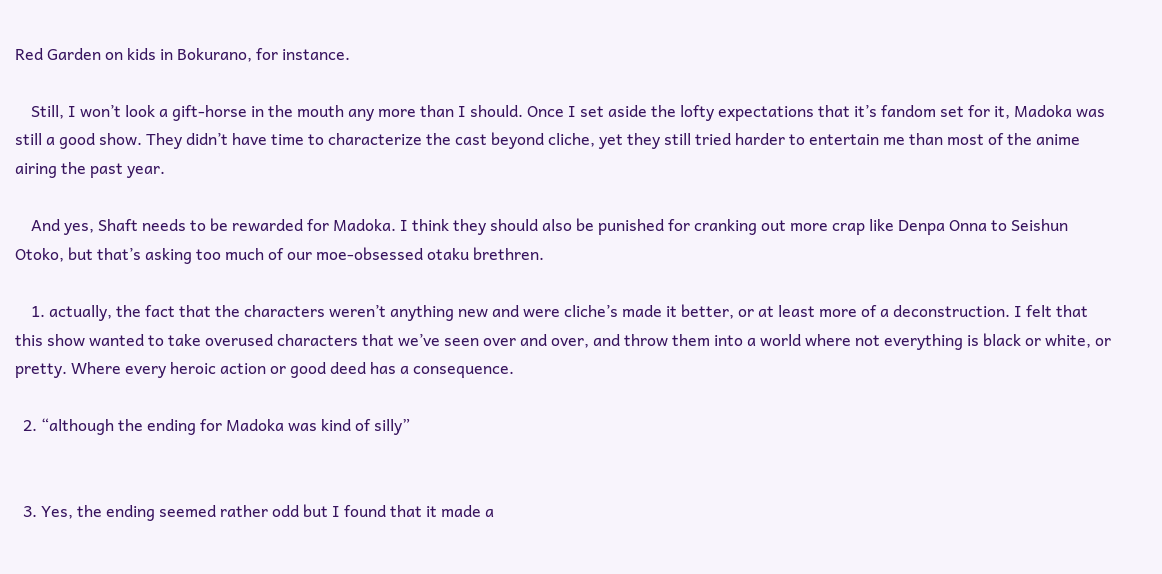Red Garden on kids in Bokurano, for instance.

    Still, I won’t look a gift-horse in the mouth any more than I should. Once I set aside the lofty expectations that it’s fandom set for it, Madoka was still a good show. They didn’t have time to characterize the cast beyond cliche, yet they still tried harder to entertain me than most of the anime airing the past year.

    And yes, Shaft needs to be rewarded for Madoka. I think they should also be punished for cranking out more crap like Denpa Onna to Seishun Otoko, but that’s asking too much of our moe-obsessed otaku brethren.

    1. actually, the fact that the characters weren’t anything new and were cliche’s made it better, or at least more of a deconstruction. I felt that this show wanted to take overused characters that we’ve seen over and over, and throw them into a world where not everything is black or white, or pretty. Where every heroic action or good deed has a consequence.

  2. “although the ending for Madoka was kind of silly”


  3. Yes, the ending seemed rather odd but I found that it made a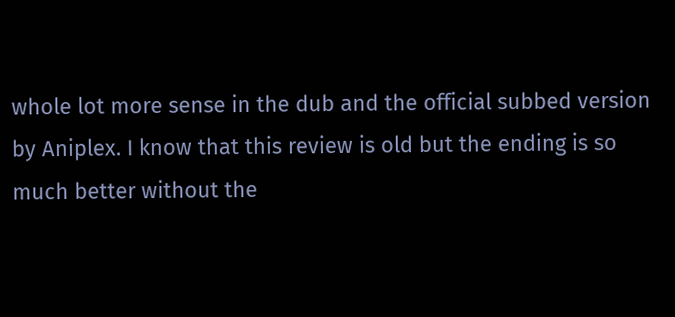whole lot more sense in the dub and the official subbed version by Aniplex. I know that this review is old but the ending is so much better without the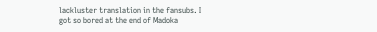lackluster translation in the fansubs. I got so bored at the end of Madoka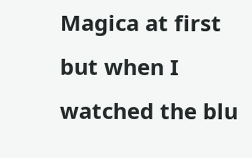Magica at first but when I watched the blu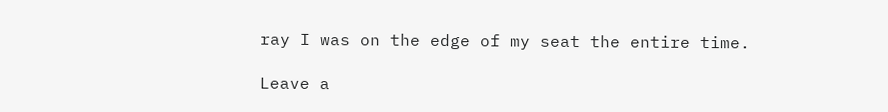ray I was on the edge of my seat the entire time.

Leave a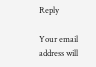Reply

Your email address will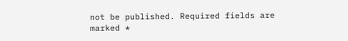not be published. Required fields are marked *